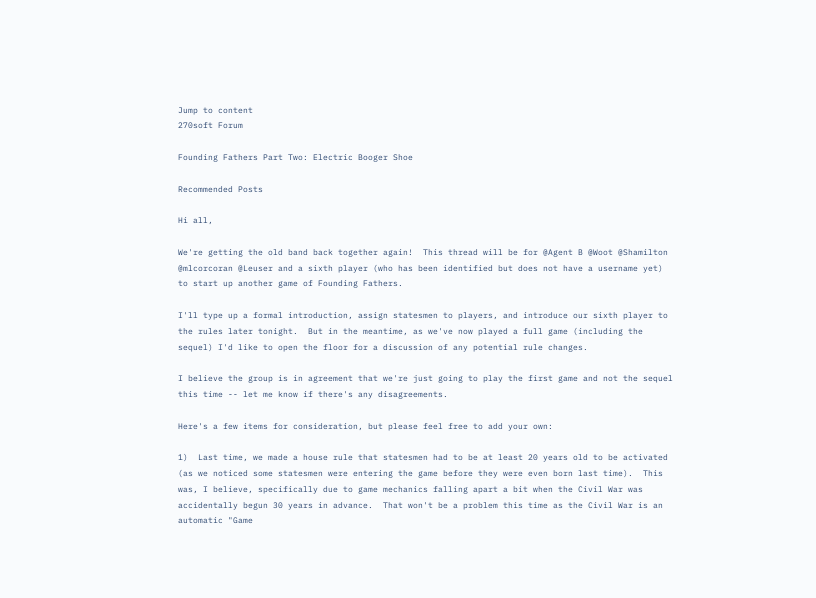Jump to content
270soft Forum

Founding Fathers Part Two: Electric Booger Shoe

Recommended Posts

Hi all,

We're getting the old band back together again!  This thread will be for @Agent B @Woot @Shamilton @mlcorcoran @Leuser and a sixth player (who has been identified but does not have a username yet) to start up another game of Founding Fathers.

I'll type up a formal introduction, assign statesmen to players, and introduce our sixth player to the rules later tonight.  But in the meantime, as we've now played a full game (including the sequel) I'd like to open the floor for a discussion of any potential rule changes.

I believe the group is in agreement that we're just going to play the first game and not the sequel this time -- let me know if there's any disagreements.

Here's a few items for consideration, but please feel free to add your own:

1)  Last time, we made a house rule that statesmen had to be at least 20 years old to be activated (as we noticed some statesmen were entering the game before they were even born last time).  This was, I believe, specifically due to game mechanics falling apart a bit when the Civil War was accidentally begun 30 years in advance.  That won't be a problem this time as the Civil War is an automatic "Game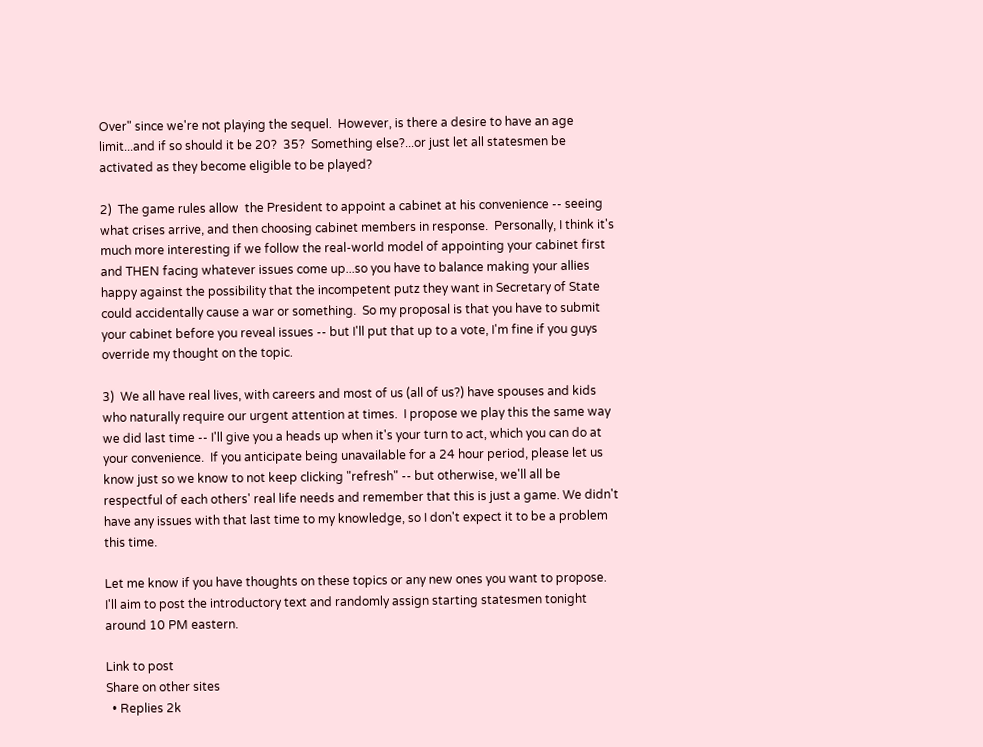Over" since we're not playing the sequel.  However, is there a desire to have an age limit...and if so should it be 20?  35?  Something else?...or just let all statesmen be activated as they become eligible to be played?

2)  The game rules allow  the President to appoint a cabinet at his convenience -- seeing what crises arrive, and then choosing cabinet members in response.  Personally, I think it's much more interesting if we follow the real-world model of appointing your cabinet first and THEN facing whatever issues come up...so you have to balance making your allies happy against the possibility that the incompetent putz they want in Secretary of State could accidentally cause a war or something.  So my proposal is that you have to submit your cabinet before you reveal issues -- but I'll put that up to a vote, I'm fine if you guys override my thought on the topic.

3)  We all have real lives, with careers and most of us (all of us?) have spouses and kids who naturally require our urgent attention at times.  I propose we play this the same way we did last time -- I'll give you a heads up when it's your turn to act, which you can do at your convenience.  If you anticipate being unavailable for a 24 hour period, please let us know just so we know to not keep clicking "refresh" -- but otherwise, we'll all be respectful of each others' real life needs and remember that this is just a game. We didn't have any issues with that last time to my knowledge, so I don't expect it to be a problem this time.

Let me know if you have thoughts on these topics or any new ones you want to propose.  I'll aim to post the introductory text and randomly assign starting statesmen tonight around 10 PM eastern.

Link to post
Share on other sites
  • Replies 2k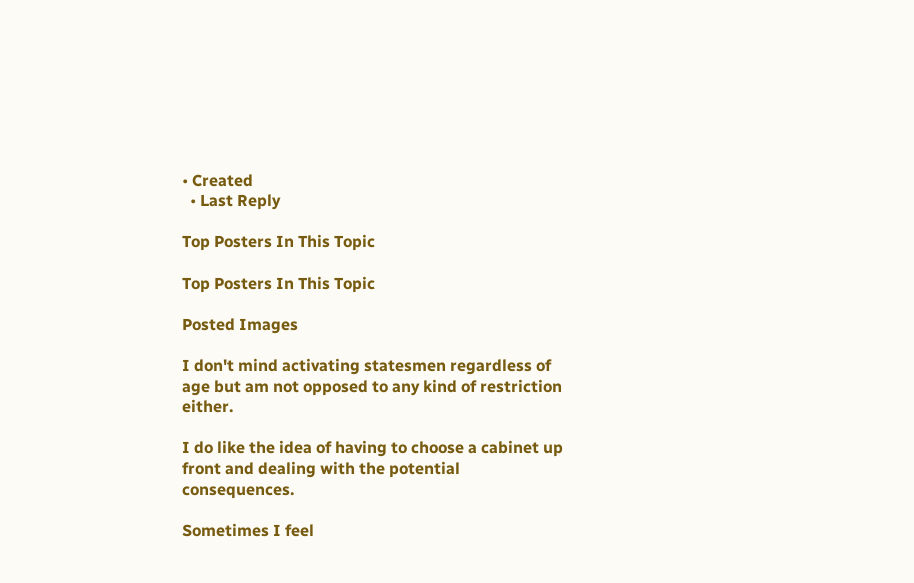• Created
  • Last Reply

Top Posters In This Topic

Top Posters In This Topic

Posted Images

I don't mind activating statesmen regardless of age but am not opposed to any kind of restriction either.

I do like the idea of having to choose a cabinet up front and dealing with the potential consequences.

Sometimes I feel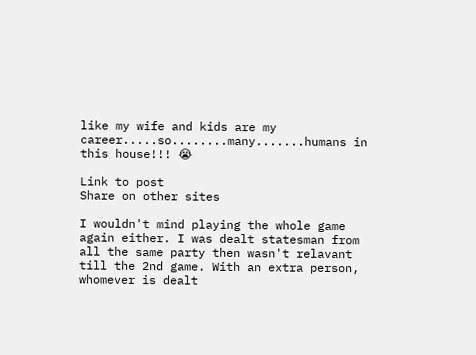like my wife and kids are my career.....so........many.......humans in this house!!! 😭

Link to post
Share on other sites

I wouldn't mind playing the whole game again either. I was dealt statesman from all the same party then wasn't relavant till the 2nd game. With an extra person, whomever is dealt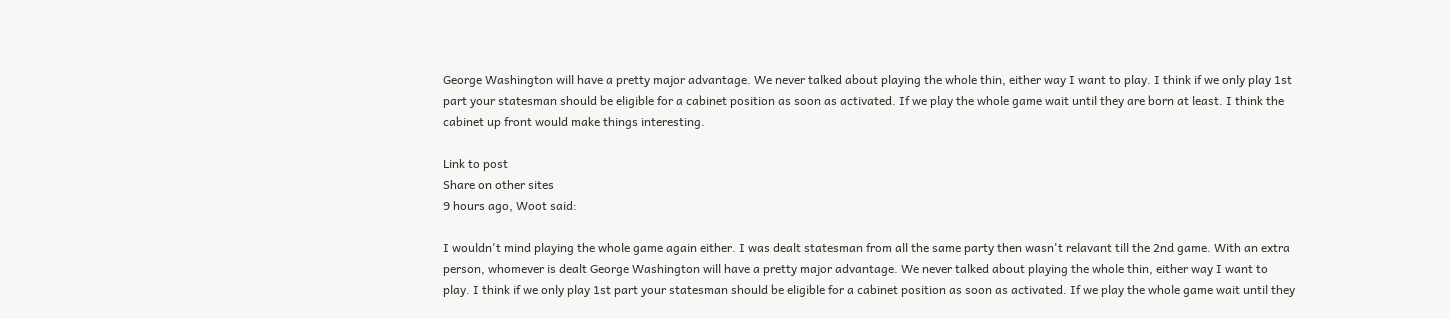George Washington will have a pretty major advantage. We never talked about playing the whole thin, either way I want to play. I think if we only play 1st part your statesman should be eligible for a cabinet position as soon as activated. If we play the whole game wait until they are born at least. I think the cabinet up front would make things interesting.

Link to post
Share on other sites
9 hours ago, Woot said:

I wouldn't mind playing the whole game again either. I was dealt statesman from all the same party then wasn't relavant till the 2nd game. With an extra person, whomever is dealt George Washington will have a pretty major advantage. We never talked about playing the whole thin, either way I want to play. I think if we only play 1st part your statesman should be eligible for a cabinet position as soon as activated. If we play the whole game wait until they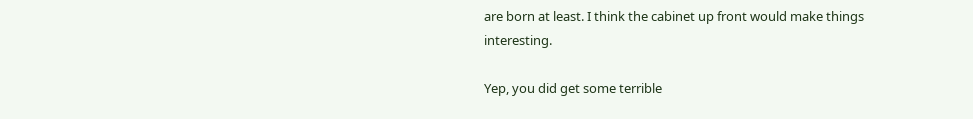are born at least. I think the cabinet up front would make things interesting.

Yep, you did get some terrible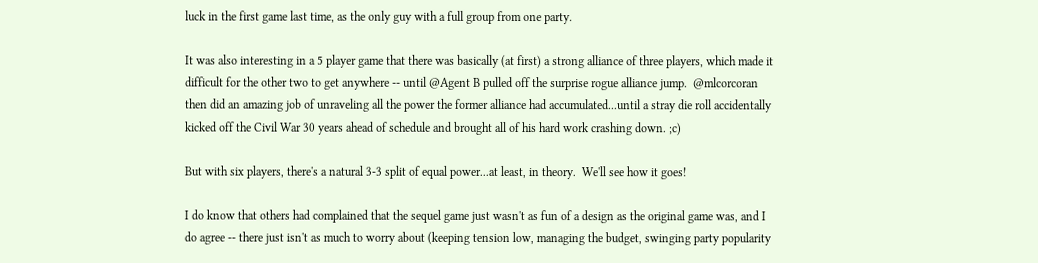luck in the first game last time, as the only guy with a full group from one party.

It was also interesting in a 5 player game that there was basically (at first) a strong alliance of three players, which made it difficult for the other two to get anywhere -- until @Agent B pulled off the surprise rogue alliance jump.  @mlcorcoran then did an amazing job of unraveling all the power the former alliance had accumulated...until a stray die roll accidentally kicked off the Civil War 30 years ahead of schedule and brought all of his hard work crashing down. ;c)

But with six players, there's a natural 3-3 split of equal power...at least, in theory.  We'll see how it goes!

I do know that others had complained that the sequel game just wasn't as fun of a design as the original game was, and I do agree -- there just isn't as much to worry about (keeping tension low, managing the budget, swinging party popularity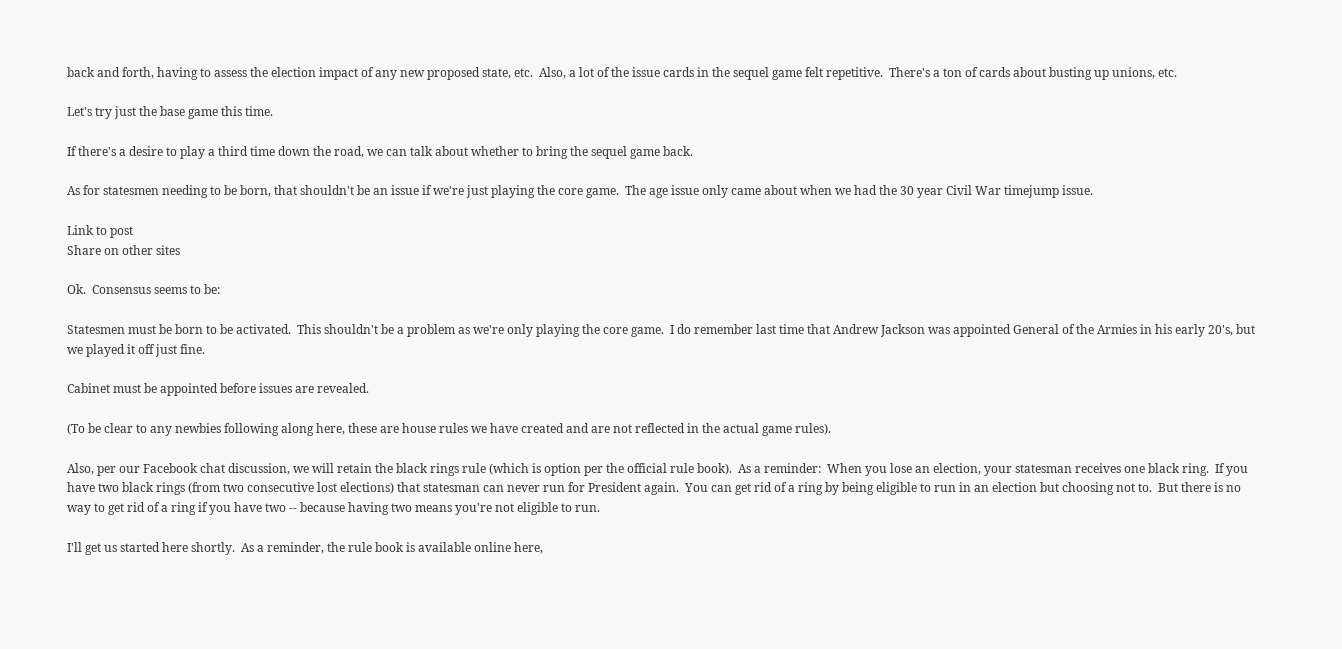back and forth, having to assess the election impact of any new proposed state, etc.  Also, a lot of the issue cards in the sequel game felt repetitive.  There's a ton of cards about busting up unions, etc.

Let's try just the base game this time.

If there's a desire to play a third time down the road, we can talk about whether to bring the sequel game back.

As for statesmen needing to be born, that shouldn't be an issue if we're just playing the core game.  The age issue only came about when we had the 30 year Civil War timejump issue.

Link to post
Share on other sites

Ok.  Consensus seems to be:

Statesmen must be born to be activated.  This shouldn't be a problem as we're only playing the core game.  I do remember last time that Andrew Jackson was appointed General of the Armies in his early 20's, but we played it off just fine.

Cabinet must be appointed before issues are revealed.

(To be clear to any newbies following along here, these are house rules we have created and are not reflected in the actual game rules).

Also, per our Facebook chat discussion, we will retain the black rings rule (which is option per the official rule book).  As a reminder:  When you lose an election, your statesman receives one black ring.  If you have two black rings (from two consecutive lost elections) that statesman can never run for President again.  You can get rid of a ring by being eligible to run in an election but choosing not to.  But there is no way to get rid of a ring if you have two -- because having two means you're not eligible to run.

I'll get us started here shortly.  As a reminder, the rule book is available online here,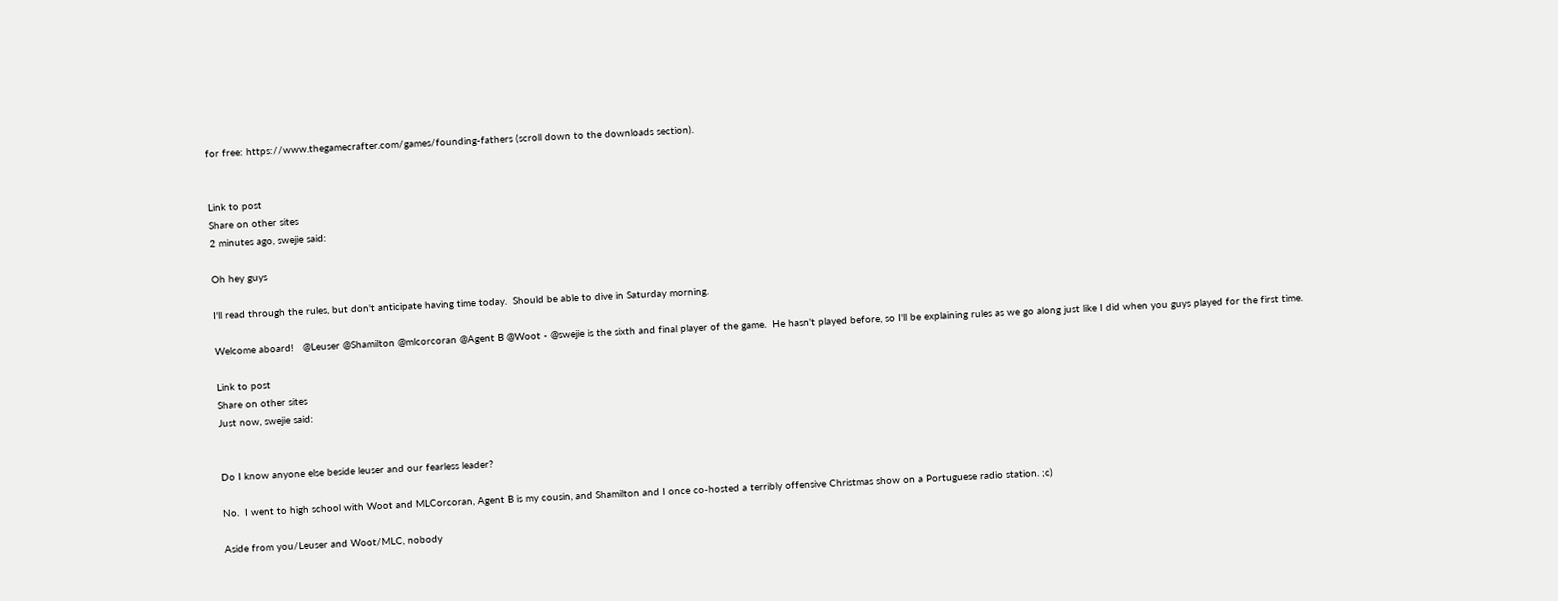for free: https://www.thegamecrafter.com/games/founding-fathers (scroll down to the downloads section).


Link to post
Share on other sites
2 minutes ago, swejie said:

Oh hey guys

I'll read through the rules, but don't anticipate having time today.  Should be able to dive in Saturday morning.

Welcome aboard!   @Leuser @Shamilton @mlcorcoran @Agent B @Woot - @swejie is the sixth and final player of the game.  He hasn't played before, so I'll be explaining rules as we go along just like I did when you guys played for the first time.

Link to post
Share on other sites
Just now, swejie said:


Do I know anyone else beside leuser and our fearless leader?

No.  I went to high school with Woot and MLCorcoran, Agent B is my cousin, and Shamilton and I once co-hosted a terribly offensive Christmas show on a Portuguese radio station. ;c)

Aside from you/Leuser and Woot/MLC, nobody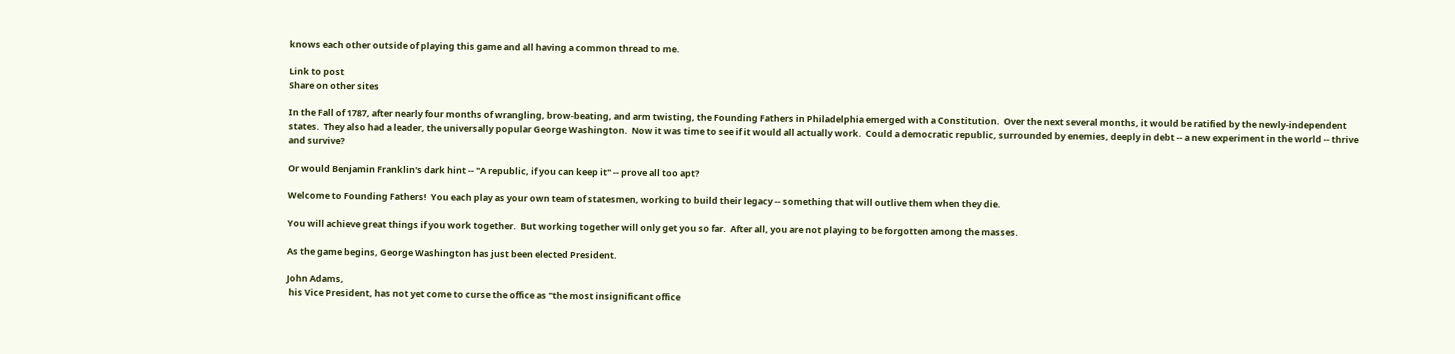knows each other outside of playing this game and all having a common thread to me.

Link to post
Share on other sites

In the Fall of 1787, after nearly four months of wrangling, brow-beating, and arm twisting, the Founding Fathers in Philadelphia emerged with a Constitution.  Over the next several months, it would be ratified by the newly-independent states.  They also had a leader, the universally popular George Washington.  Now it was time to see if it would all actually work.  Could a democratic republic, surrounded by enemies, deeply in debt -- a new experiment in the world -- thrive and survive?

Or would Benjamin Franklin's dark hint -- "A republic, if you can keep it" -- prove all too apt?

Welcome to Founding Fathers!  You each play as your own team of statesmen, working to build their legacy -- something that will outlive them when they die.

You will achieve great things if you work together.  But working together will only get you so far.  After all, you are not playing to be forgotten among the masses.

As the game begins, George Washington has just been elected President.

John Adams,
 his Vice President, has not yet come to curse the office as "the most insignificant office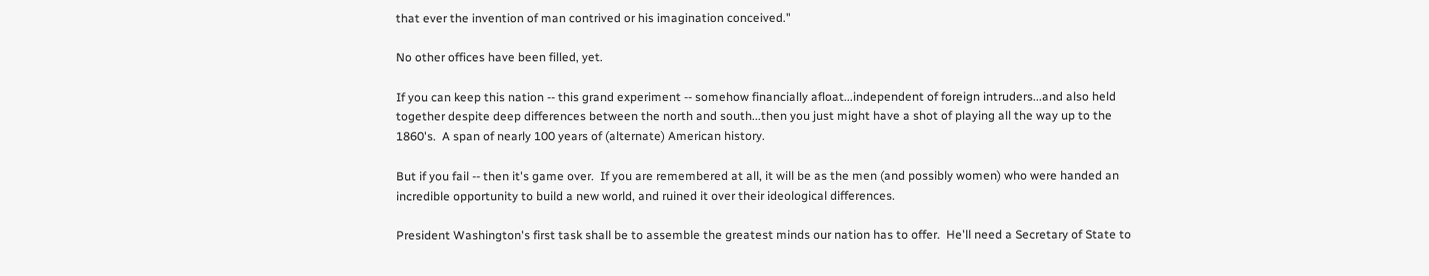that ever the invention of man contrived or his imagination conceived."

No other offices have been filled, yet.

If you can keep this nation -- this grand experiment -- somehow financially afloat...independent of foreign intruders...and also held together despite deep differences between the north and south...then you just might have a shot of playing all the way up to the 1860's.  A span of nearly 100 years of (alternate) American history.

But if you fail -- then it's game over.  If you are remembered at all, it will be as the men (and possibly women) who were handed an incredible opportunity to build a new world, and ruined it over their ideological differences.

President Washington's first task shall be to assemble the greatest minds our nation has to offer.  He'll need a Secretary of State to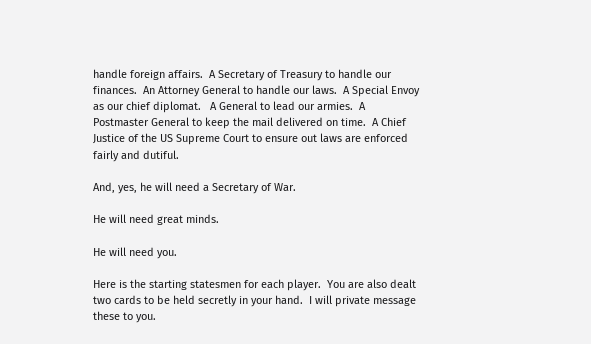handle foreign affairs.  A Secretary of Treasury to handle our finances.  An Attorney General to handle our laws.  A Special Envoy as our chief diplomat.   A General to lead our armies.  A Postmaster General to keep the mail delivered on time.  A Chief Justice of the US Supreme Court to ensure out laws are enforced fairly and dutiful.

And, yes, he will need a Secretary of War.

He will need great minds.

He will need you.

Here is the starting statesmen for each player.  You are also dealt two cards to be held secretly in your hand.  I will private message these to you.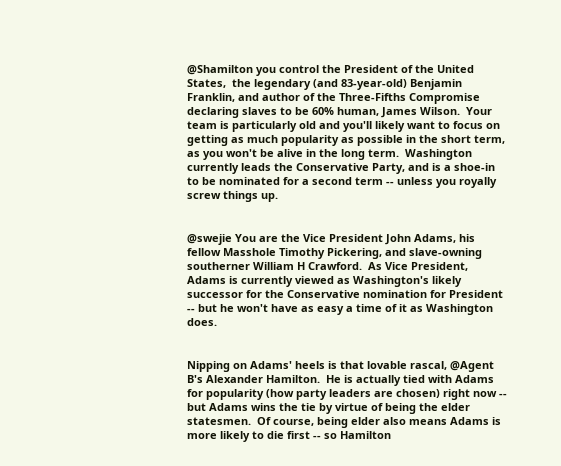@Shamilton you control the President of the United States,  the legendary (and 83-year-old) Benjamin Franklin, and author of the Three-Fifths Compromise declaring slaves to be 60% human, James Wilson.  Your team is particularly old and you'll likely want to focus on getting as much popularity as possible in the short term, as you won't be alive in the long term.  Washington currently leads the Conservative Party, and is a shoe-in to be nominated for a second term -- unless you royally screw things up.


@swejie You are the Vice President John Adams, his fellow Masshole Timothy Pickering, and slave-owning southerner William H Crawford.  As Vice President, Adams is currently viewed as Washington's likely successor for the Conservative nomination for President -- but he won't have as easy a time of it as Washington does.


Nipping on Adams' heels is that lovable rascal, @Agent B's Alexander Hamilton.  He is actually tied with Adams for popularity (how party leaders are chosen) right now -- but Adams wins the tie by virtue of being the elder statesmen.  Of course, being elder also means Adams is more likely to die first -- so Hamilton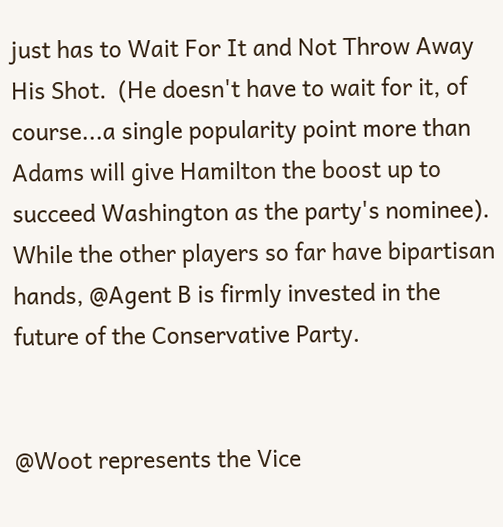just has to Wait For It and Not Throw Away His Shot.  (He doesn't have to wait for it, of course...a single popularity point more than Adams will give Hamilton the boost up to succeed Washington as the party's nominee).  While the other players so far have bipartisan hands, @Agent B is firmly invested in the future of the Conservative Party.


@Woot represents the Vice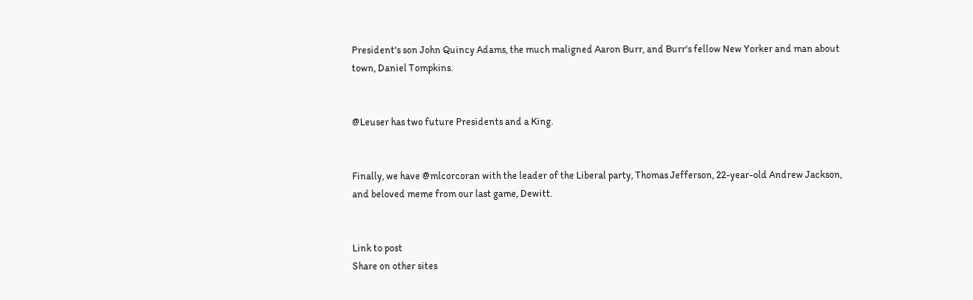President's son John Quincy Adams, the much maligned Aaron Burr, and Burr's fellow New Yorker and man about town, Daniel Tompkins.


@Leuser has two future Presidents and a King.


Finally, we have @mlcorcoran with the leader of the Liberal party, Thomas Jefferson, 22-year-old Andrew Jackson, and beloved meme from our last game, Dewitt.


Link to post
Share on other sites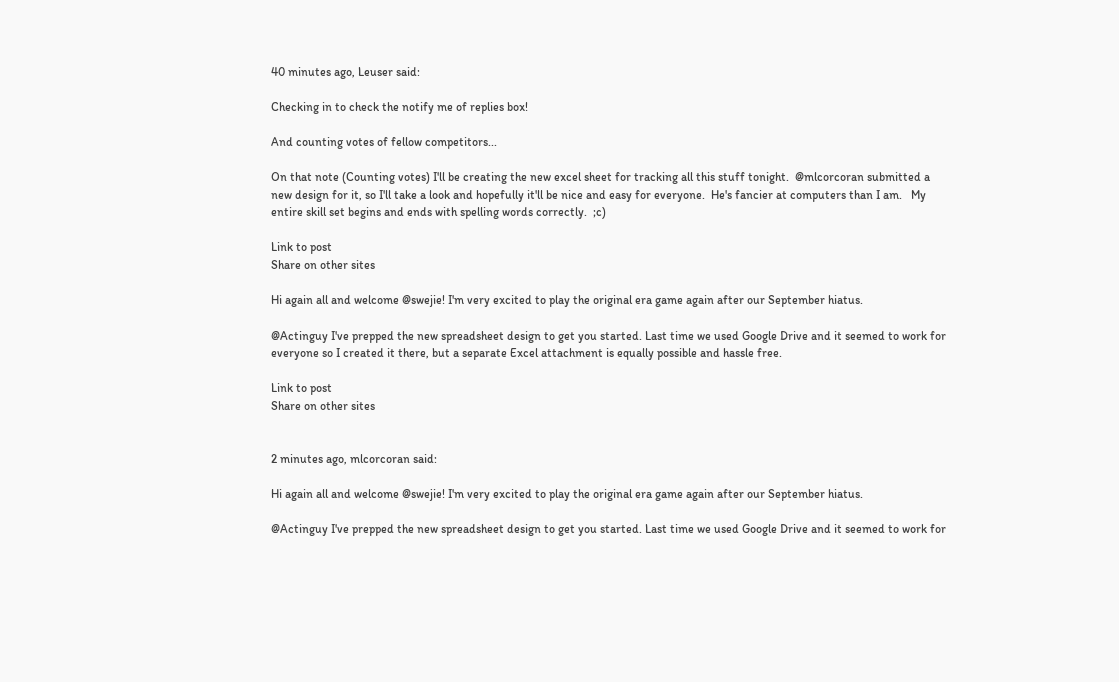40 minutes ago, Leuser said:

Checking in to check the notify me of replies box!

And counting votes of fellow competitors...

On that note (Counting votes) I'll be creating the new excel sheet for tracking all this stuff tonight.  @mlcorcoran submitted a new design for it, so I'll take a look and hopefully it'll be nice and easy for everyone.  He's fancier at computers than I am.   My entire skill set begins and ends with spelling words correctly.  ;c)

Link to post
Share on other sites

Hi again all and welcome @swejie! I'm very excited to play the original era game again after our September hiatus.

@Actinguy I've prepped the new spreadsheet design to get you started. Last time we used Google Drive and it seemed to work for everyone so I created it there, but a separate Excel attachment is equally possible and hassle free.

Link to post
Share on other sites


2 minutes ago, mlcorcoran said:

Hi again all and welcome @swejie! I'm very excited to play the original era game again after our September hiatus.

@Actinguy I've prepped the new spreadsheet design to get you started. Last time we used Google Drive and it seemed to work for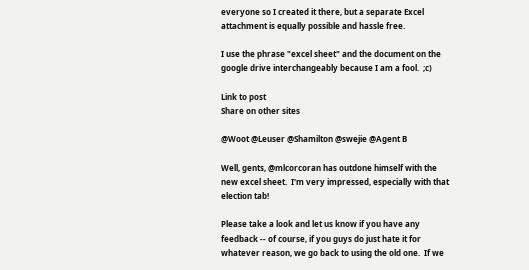everyone so I created it there, but a separate Excel attachment is equally possible and hassle free.

I use the phrase "excel sheet" and the document on the google drive interchangeably because I am a fool.  ;c)

Link to post
Share on other sites

@Woot @Leuser @Shamilton @swejie @Agent B

Well, gents, @mlcorcoran has outdone himself with the new excel sheet.  I'm very impressed, especially with that election tab!

Please take a look and let us know if you have any feedback -- of course, if you guys do just hate it for whatever reason, we go back to using the old one.  If we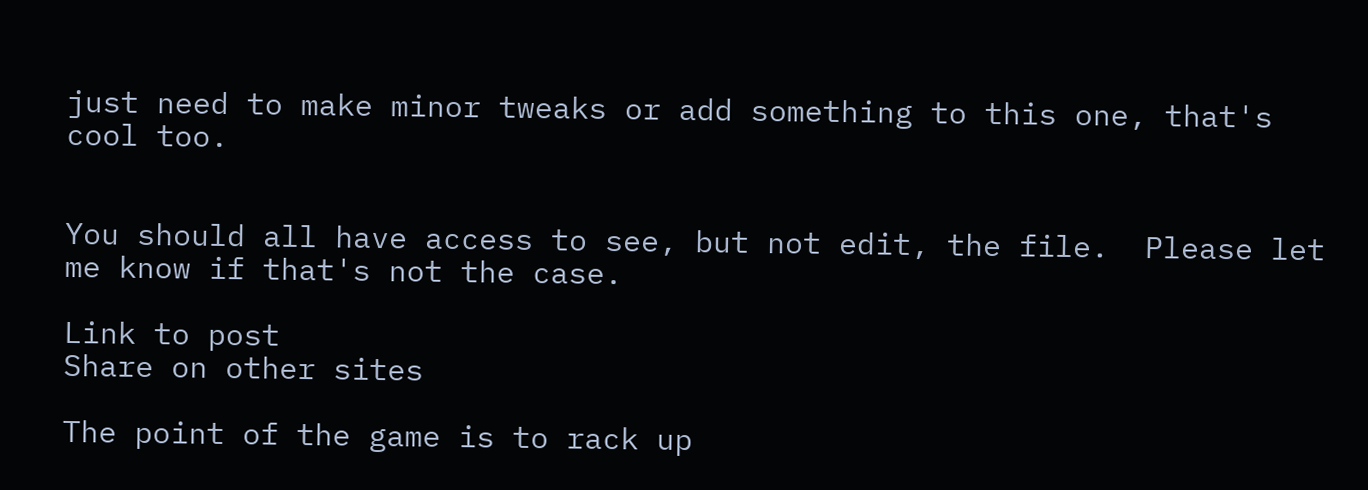just need to make minor tweaks or add something to this one, that's cool too.


You should all have access to see, but not edit, the file.  Please let me know if that's not the case.

Link to post
Share on other sites

The point of the game is to rack up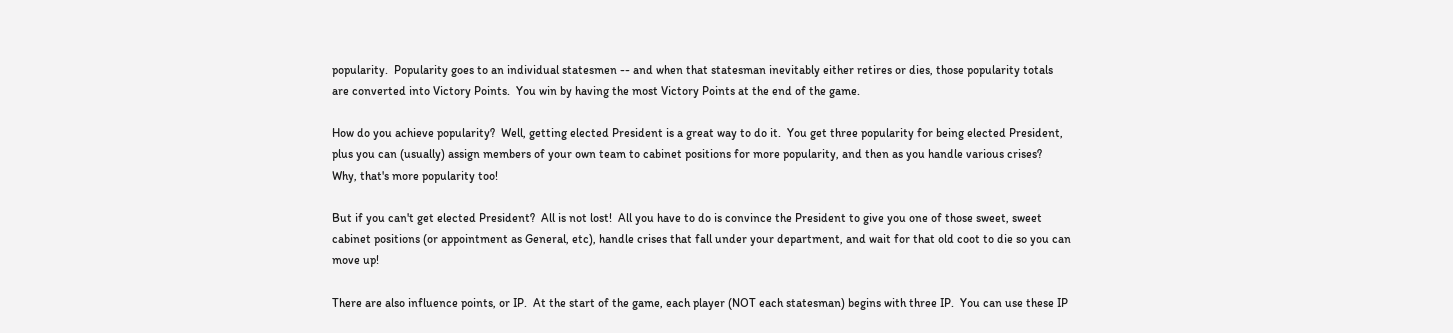popularity.  Popularity goes to an individual statesmen -- and when that statesman inevitably either retires or dies, those popularity totals are converted into Victory Points.  You win by having the most Victory Points at the end of the game.

How do you achieve popularity?  Well, getting elected President is a great way to do it.  You get three popularity for being elected President, plus you can (usually) assign members of your own team to cabinet positions for more popularity, and then as you handle various crises?  Why, that's more popularity too!

But if you can't get elected President?  All is not lost!  All you have to do is convince the President to give you one of those sweet, sweet cabinet positions (or appointment as General, etc), handle crises that fall under your department, and wait for that old coot to die so you can move up!

There are also influence points, or IP.  At the start of the game, each player (NOT each statesman) begins with three IP.  You can use these IP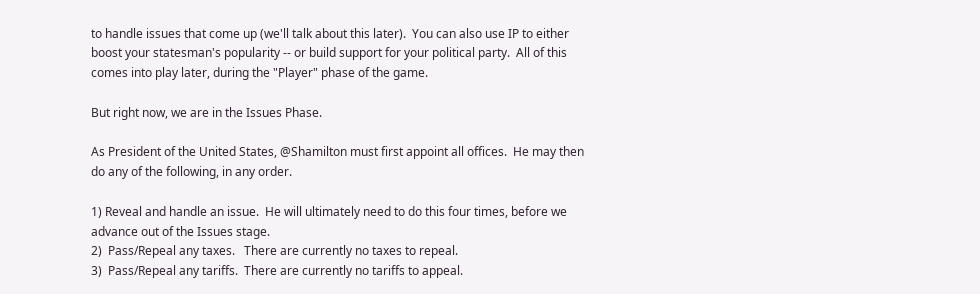to handle issues that come up (we'll talk about this later).  You can also use IP to either boost your statesman's popularity -- or build support for your political party.  All of this comes into play later, during the "Player" phase of the game.

But right now, we are in the Issues Phase.

As President of the United States, @Shamilton must first appoint all offices.  He may then do any of the following, in any order.

1) Reveal and handle an issue.  He will ultimately need to do this four times, before we advance out of the Issues stage.
2)  Pass/Repeal any taxes.   There are currently no taxes to repeal.
3)  Pass/Repeal any tariffs.  There are currently no tariffs to appeal.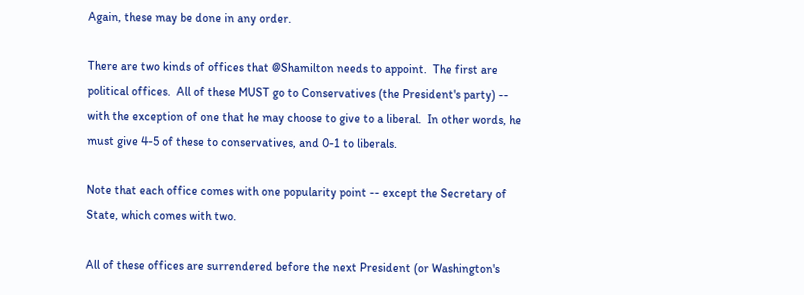Again, these may be done in any order.

There are two kinds of offices that @Shamilton needs to appoint.  The first are political offices.  All of these MUST go to Conservatives (the President's party) -- with the exception of one that he may choose to give to a liberal.  In other words, he must give 4-5 of these to conservatives, and 0-1 to liberals.

Note that each office comes with one popularity point -- except the Secretary of State, which comes with two.

All of these offices are surrendered before the next President (or Washington's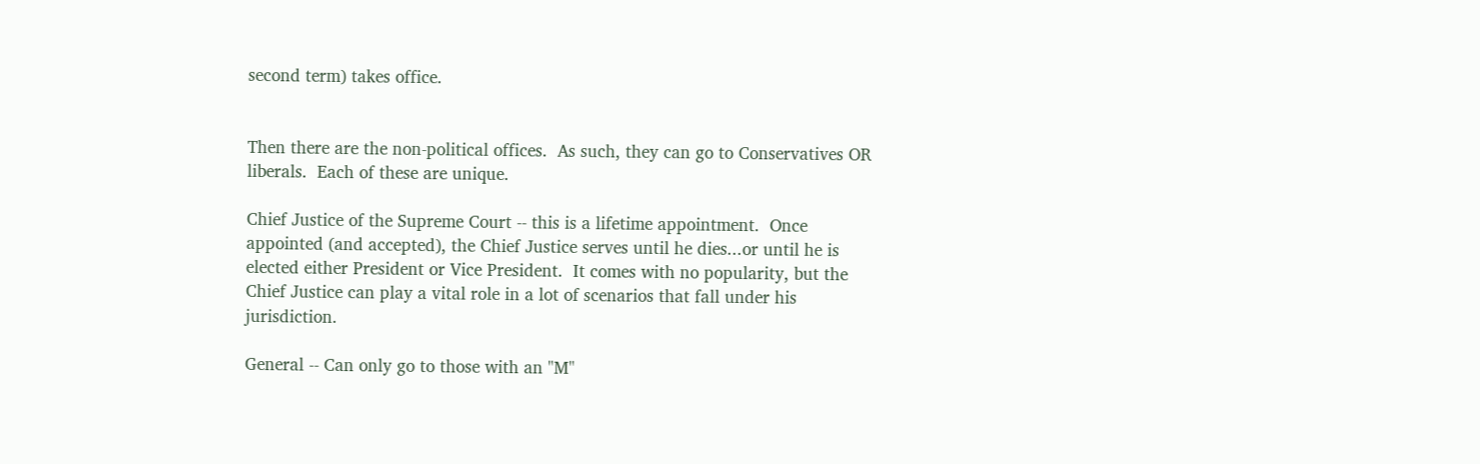second term) takes office.


Then there are the non-political offices.  As such, they can go to Conservatives OR liberals.  Each of these are unique.

Chief Justice of the Supreme Court -- this is a lifetime appointment.  Once appointed (and accepted), the Chief Justice serves until he dies...or until he is elected either President or Vice President.  It comes with no popularity, but the Chief Justice can play a vital role in a lot of scenarios that fall under his jurisdiction.

General -- Can only go to those with an "M"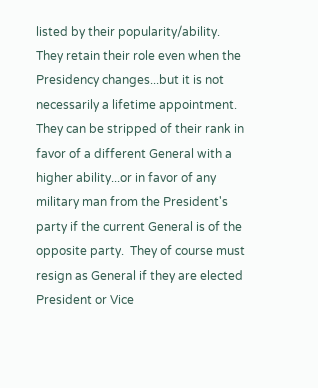listed by their popularity/ability.  They retain their role even when the Presidency changes...but it is not necessarily a lifetime appointment.  They can be stripped of their rank in favor of a different General with a higher ability...or in favor of any military man from the President's party if the current General is of the opposite party.  They of course must resign as General if they are elected President or Vice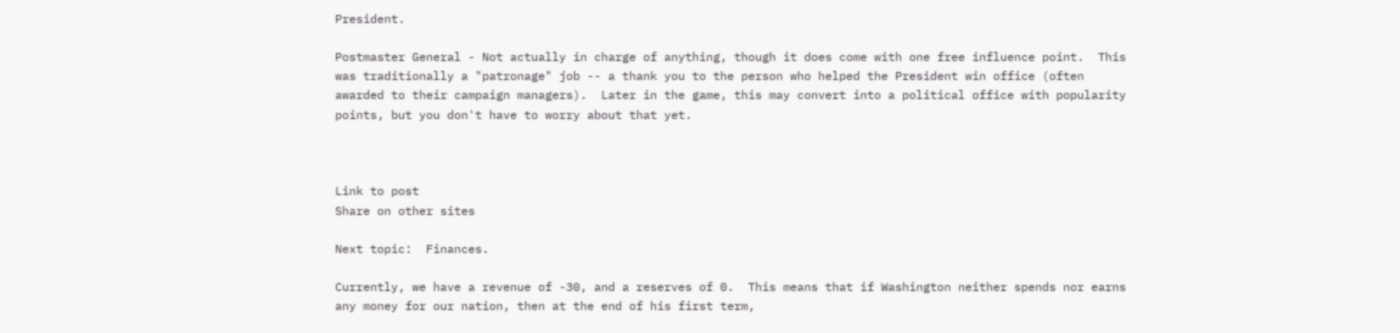President.

Postmaster General - Not actually in charge of anything, though it does come with one free influence point.  This was traditionally a "patronage" job -- a thank you to the person who helped the President win office (often awarded to their campaign managers).  Later in the game, this may convert into a political office with popularity points, but you don't have to worry about that yet.



Link to post
Share on other sites

Next topic:  Finances.

Currently, we have a revenue of -30, and a reserves of 0.  This means that if Washington neither spends nor earns any money for our nation, then at the end of his first term,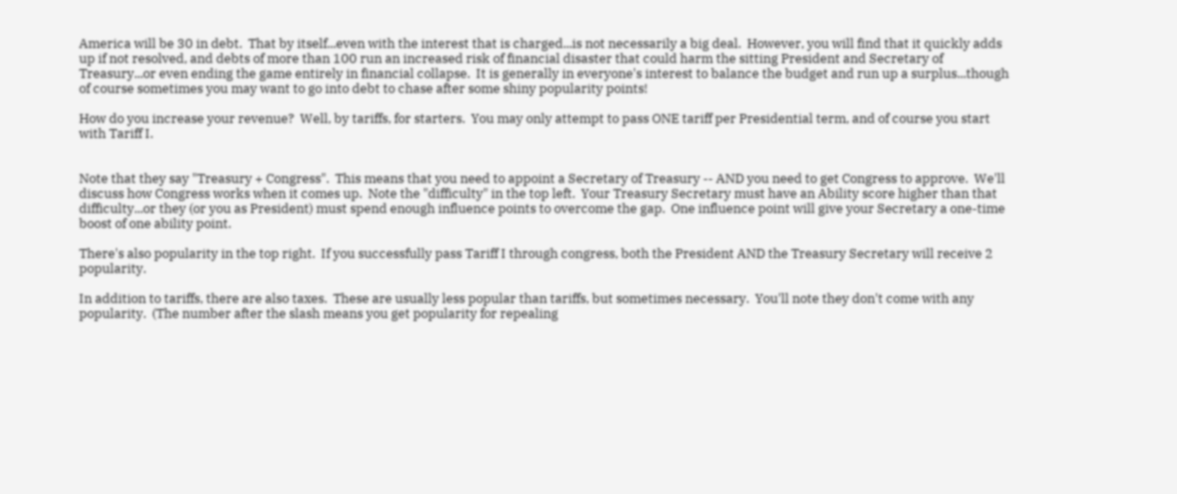America will be 30 in debt.  That by itself...even with the interest that is charged...is not necessarily a big deal.  However, you will find that it quickly adds up if not resolved, and debts of more than 100 run an increased risk of financial disaster that could harm the sitting President and Secretary of Treasury...or even ending the game entirely in financial collapse.  It is generally in everyone's interest to balance the budget and run up a surplus...though of course sometimes you may want to go into debt to chase after some shiny popularity points!

How do you increase your revenue?  Well, by tariffs, for starters.  You may only attempt to pass ONE tariff per Presidential term, and of course you start with Tariff I.


Note that they say "Treasury + Congress".  This means that you need to appoint a Secretary of Treasury -- AND you need to get Congress to approve.  We'll discuss how Congress works when it comes up.  Note the "difficulty" in the top left.  Your Treasury Secretary must have an Ability score higher than that difficulty...or they (or you as President) must spend enough influence points to overcome the gap.  One influence point will give your Secretary a one-time boost of one ability point.

There's also popularity in the top right.  If you successfully pass Tariff I through congress, both the President AND the Treasury Secretary will receive 2 popularity.

In addition to tariffs, there are also taxes.  These are usually less popular than tariffs, but sometimes necessary.  You'll note they don't come with any popularity.  (The number after the slash means you get popularity for repealing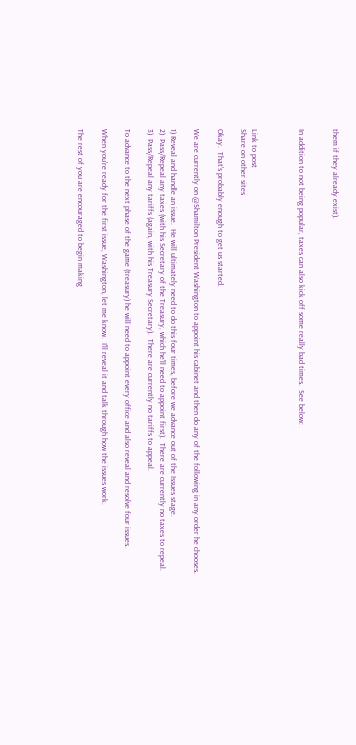them if they already exist).


In addition to not being popular, taxes can also kick off some really bad times.  See below:



Link to post
Share on other sites

Okay.  That's probably enough to get us started.

We are currently on @Shamilton President Washington to appoint his cabinet and then do any of the following in any order he chooses.

1) Reveal and handle an issue.  He will ultimately need to do this four times, before we advance out of the Issues stage.
2)  Pass/Repeal any taxes (with his Secretary of the Treasury, which he'll need to appoint first).  There are currently no taxes to repeal.
3)  Pass/Repeal any tariffs (again, with his Treasury Secretary).  There are currently no tariffs to appeal.

To advance to the next phase of the game (treasury) he will need to appoint every office and also reveal and resolve four issues.

When you're ready for the first issue, Washington, let me know.  I'll reveal it and talk through how the issues work.

The rest of you are encouraged to begin making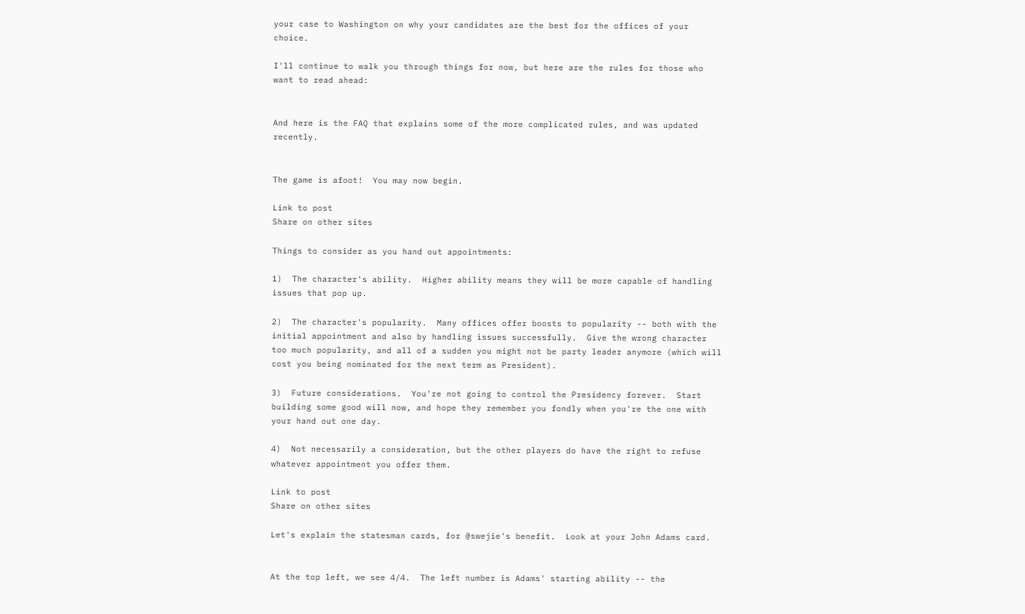your case to Washington on why your candidates are the best for the offices of your choice.

I'll continue to walk you through things for now, but here are the rules for those who want to read ahead:


And here is the FAQ that explains some of the more complicated rules, and was updated recently.


The game is afoot!  You may now begin.

Link to post
Share on other sites

Things to consider as you hand out appointments:

1)  The character's ability.  Higher ability means they will be more capable of handling issues that pop up.

2)  The character's popularity.  Many offices offer boosts to popularity -- both with the initial appointment and also by handling issues successfully.  Give the wrong character too much popularity, and all of a sudden you might not be party leader anymore (which will cost you being nominated for the next term as President).

3)  Future considerations.  You're not going to control the Presidency forever.  Start building some good will now, and hope they remember you fondly when you're the one with your hand out one day.

4)  Not necessarily a consideration, but the other players do have the right to refuse whatever appointment you offer them.

Link to post
Share on other sites

Let's explain the statesman cards, for @swejie's benefit.  Look at your John Adams card.


At the top left, we see 4/4.  The left number is Adams' starting ability -- the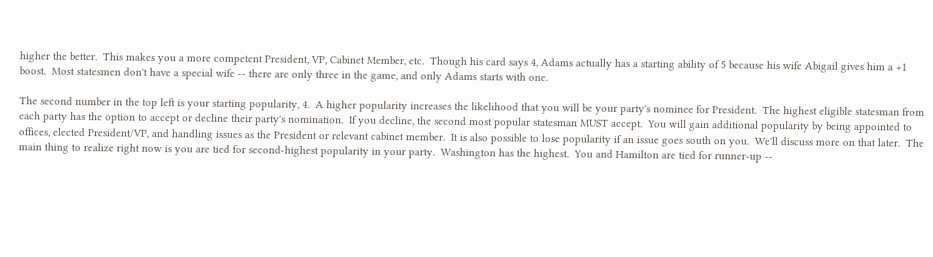higher the better.  This makes you a more competent President, VP, Cabinet Member, etc.  Though his card says 4, Adams actually has a starting ability of 5 because his wife Abigail gives him a +1 boost.  Most statesmen don't have a special wife -- there are only three in the game, and only Adams starts with one.

The second number in the top left is your starting popularity, 4.  A higher popularity increases the likelihood that you will be your party's nominee for President.  The highest eligible statesman from each party has the option to accept or decline their party's nomination.  If you decline, the second most popular statesman MUST accept.  You will gain additional popularity by being appointed to offices, elected President/VP, and handling issues as the President or relevant cabinet member.  It is also possible to lose popularity if an issue goes south on you.  We'll discuss more on that later.  The main thing to realize right now is you are tied for second-highest popularity in your party.  Washington has the highest.  You and Hamilton are tied for runner-up --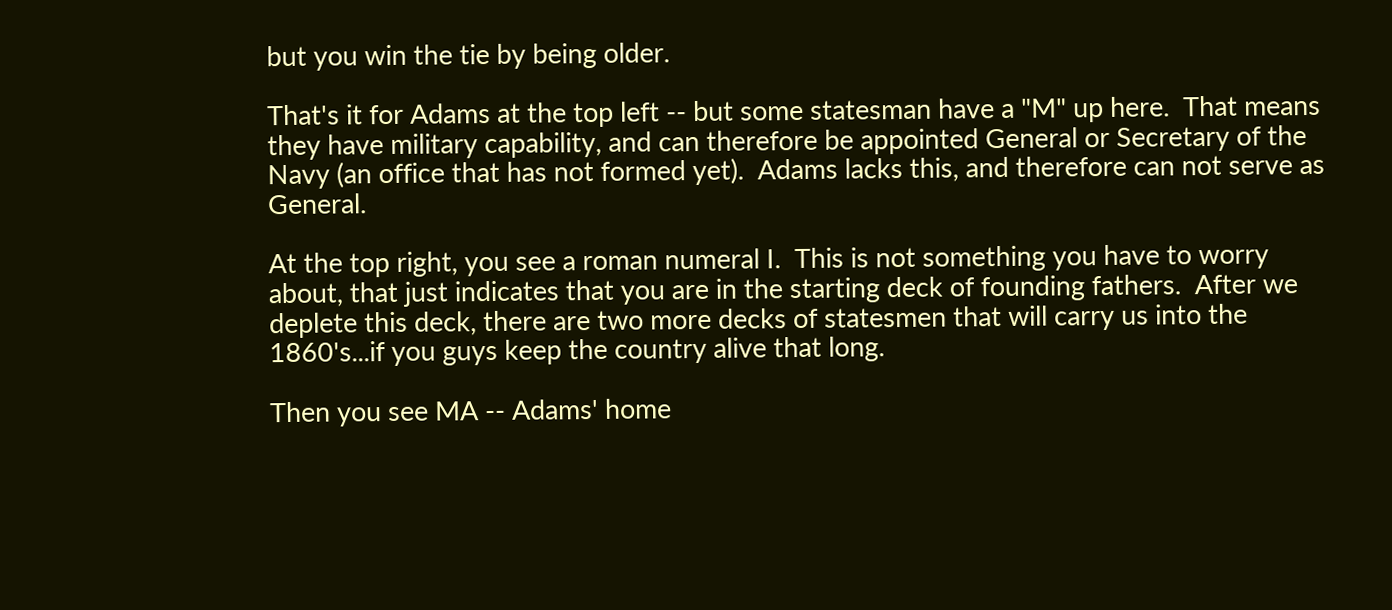but you win the tie by being older.

That's it for Adams at the top left -- but some statesman have a "M" up here.  That means they have military capability, and can therefore be appointed General or Secretary of the Navy (an office that has not formed yet).  Adams lacks this, and therefore can not serve as General.

At the top right, you see a roman numeral I.  This is not something you have to worry about, that just indicates that you are in the starting deck of founding fathers.  After we deplete this deck, there are two more decks of statesmen that will carry us into the 1860's...if you guys keep the country alive that long.

Then you see MA -- Adams' home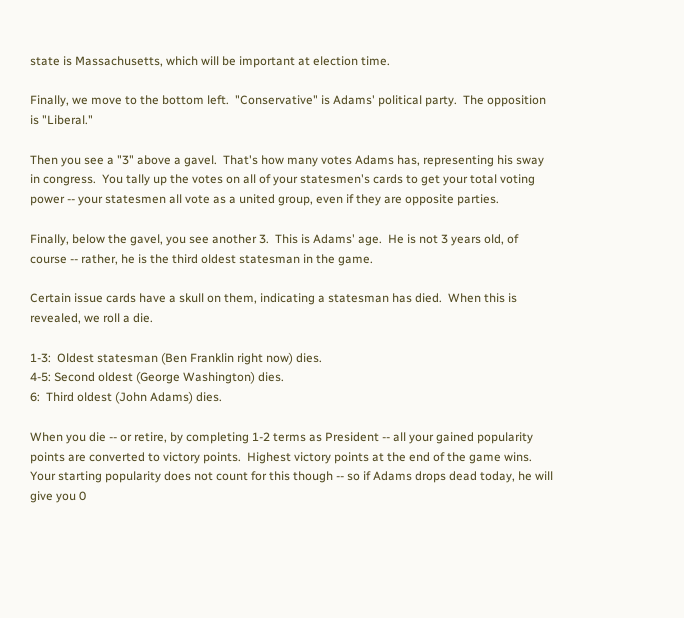state is Massachusetts, which will be important at election time.

Finally, we move to the bottom left.  "Conservative" is Adams' political party.  The opposition is "Liberal."

Then you see a "3" above a gavel.  That's how many votes Adams has, representing his sway in congress.  You tally up the votes on all of your statesmen's cards to get your total voting power -- your statesmen all vote as a united group, even if they are opposite parties.

Finally, below the gavel, you see another 3.  This is Adams' age.  He is not 3 years old, of course -- rather, he is the third oldest statesman in the game.

Certain issue cards have a skull on them, indicating a statesman has died.  When this is revealed, we roll a die.

1-3:  Oldest statesman (Ben Franklin right now) dies.
4-5: Second oldest (George Washington) dies.
6:  Third oldest (John Adams) dies.

When you die -- or retire, by completing 1-2 terms as President -- all your gained popularity points are converted to victory points.  Highest victory points at the end of the game wins.  Your starting popularity does not count for this though -- so if Adams drops dead today, he will give you 0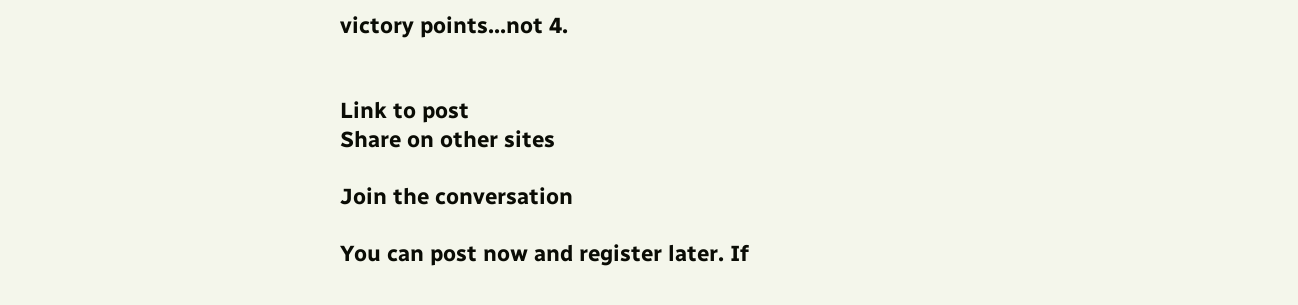victory points...not 4.


Link to post
Share on other sites

Join the conversation

You can post now and register later. If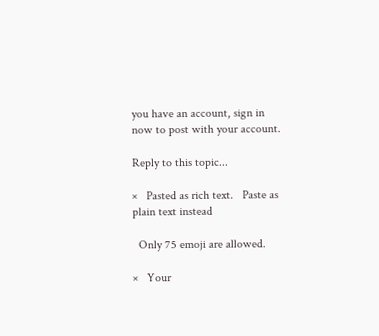you have an account, sign in now to post with your account.

Reply to this topic...

×   Pasted as rich text.   Paste as plain text instead

  Only 75 emoji are allowed.

×   Your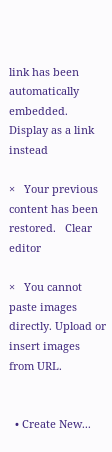link has been automatically embedded.   Display as a link instead

×   Your previous content has been restored.   Clear editor

×   You cannot paste images directly. Upload or insert images from URL.


  • Create New...